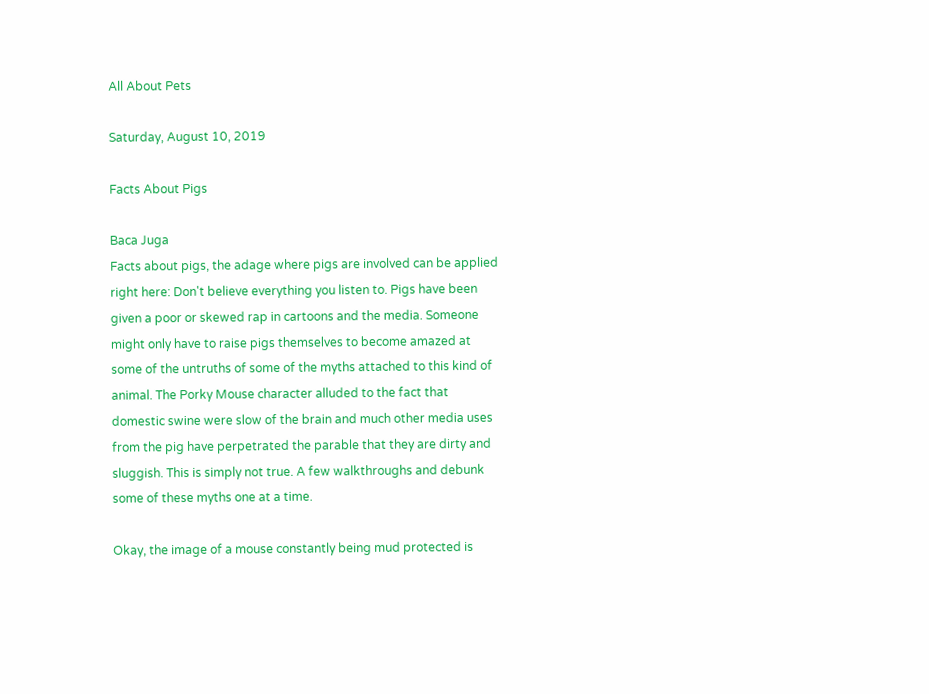All About Pets

Saturday, August 10, 2019

Facts About Pigs

Baca Juga
Facts about pigs, the adage where pigs are involved can be applied right here: Don't believe everything you listen to. Pigs have been given a poor or skewed rap in cartoons and the media. Someone might only have to raise pigs themselves to become amazed at some of the untruths of some of the myths attached to this kind of animal. The Porky Mouse character alluded to the fact that domestic swine were slow of the brain and much other media uses from the pig have perpetrated the parable that they are dirty and sluggish. This is simply not true. A few walkthroughs and debunk some of these myths one at a time.

Okay, the image of a mouse constantly being mud protected is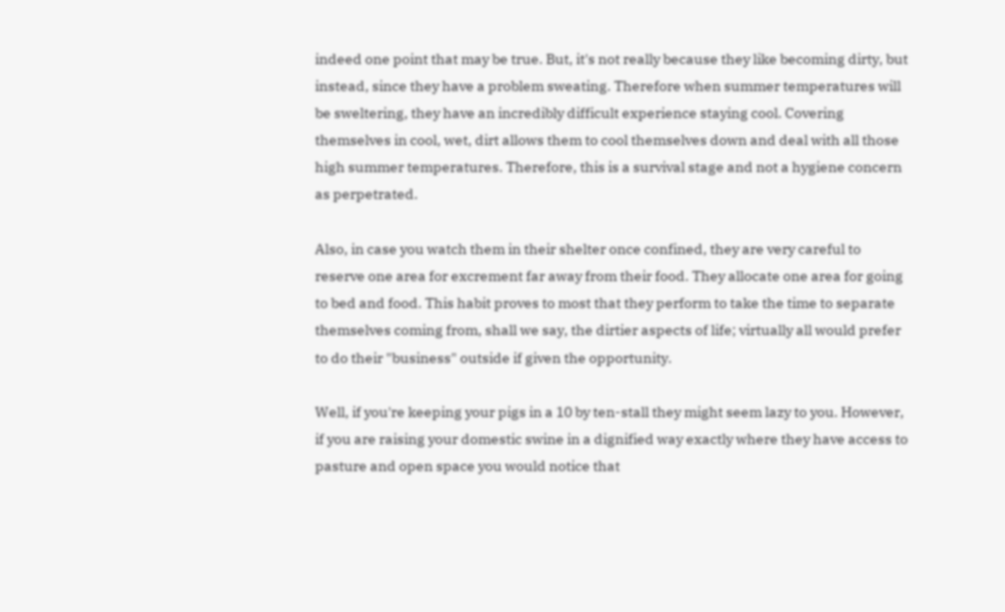indeed one point that may be true. But, it's not really because they like becoming dirty, but instead, since they have a problem sweating. Therefore when summer temperatures will be sweltering, they have an incredibly difficult experience staying cool. Covering themselves in cool, wet, dirt allows them to cool themselves down and deal with all those high summer temperatures. Therefore, this is a survival stage and not a hygiene concern as perpetrated.

Also, in case you watch them in their shelter once confined, they are very careful to reserve one area for excrement far away from their food. They allocate one area for going to bed and food. This habit proves to most that they perform to take the time to separate themselves coming from, shall we say, the dirtier aspects of life; virtually all would prefer to do their "business" outside if given the opportunity.

Well, if you're keeping your pigs in a 10 by ten-stall they might seem lazy to you. However, if you are raising your domestic swine in a dignified way exactly where they have access to pasture and open space you would notice that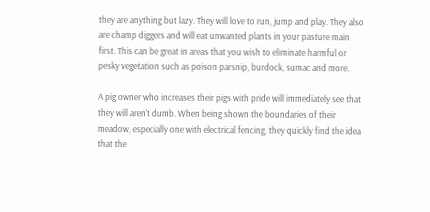they are anything but lazy. They will love to run, jump and play. They also are champ diggers and will eat unwanted plants in your pasture main first. This can be great in areas that you wish to eliminate harmful or pesky vegetation such as poison parsnip, burdock, sumac and more.

A pig owner who increases their pigs with pride will immediately see that they will aren't dumb. When being shown the boundaries of their meadow, especially one with electrical fencing, they quickly find the idea that the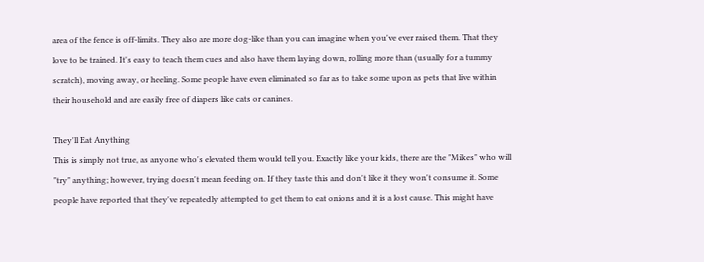area of the fence is off-limits. They also are more dog-like than you can imagine when you've ever raised them. That they love to be trained. It's easy to teach them cues and also have them laying down, rolling more than (usually for a tummy scratch), moving away, or heeling. Some people have even eliminated so far as to take some upon as pets that live within their household and are easily free of diapers like cats or canines.

They'll Eat Anything
This is simply not true, as anyone who's elevated them would tell you. Exactly like your kids, there are the "Mikes" who will "try" anything; however, trying doesn't mean feeding on. If they taste this and don't like it they won't consume it. Some people have reported that they've repeatedly attempted to get them to eat onions and it is a lost cause. This might have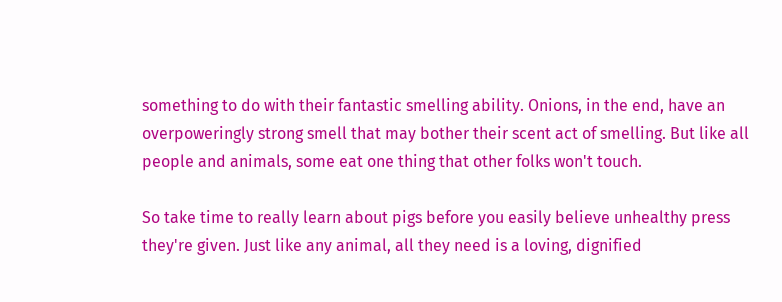something to do with their fantastic smelling ability. Onions, in the end, have an overpoweringly strong smell that may bother their scent act of smelling. But like all people and animals, some eat one thing that other folks won't touch.

So take time to really learn about pigs before you easily believe unhealthy press they're given. Just like any animal, all they need is a loving, dignified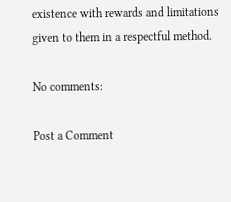existence with rewards and limitations given to them in a respectful method.

No comments:

Post a Comment